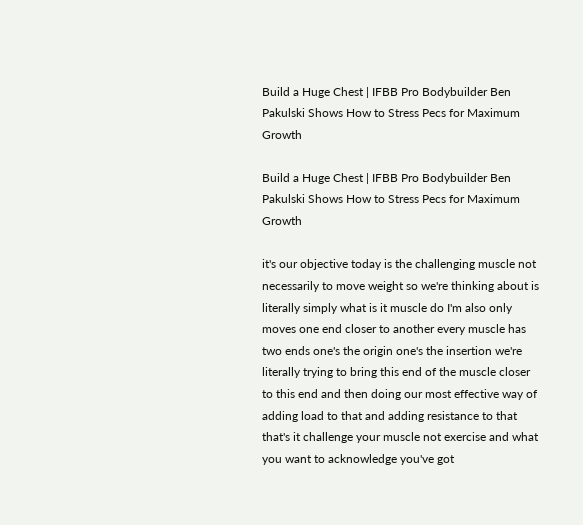Build a Huge Chest | IFBB Pro Bodybuilder Ben Pakulski Shows How to Stress Pecs for Maximum Growth

Build a Huge Chest | IFBB Pro Bodybuilder Ben Pakulski Shows How to Stress Pecs for Maximum Growth

it's our objective today is the challenging muscle not necessarily to move weight so we're thinking about is literally simply what is it muscle do I'm also only moves one end closer to another every muscle has two ends one's the origin one's the insertion we're literally trying to bring this end of the muscle closer to this end and then doing our most effective way of adding load to that and adding resistance to that that's it challenge your muscle not exercise and what you want to acknowledge you've got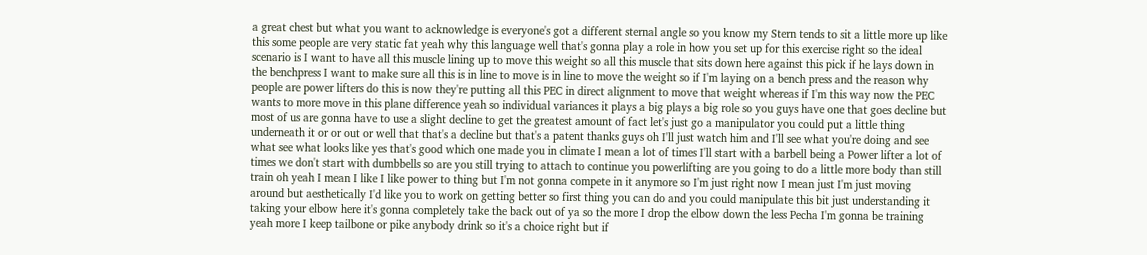a great chest but what you want to acknowledge is everyone's got a different sternal angle so you know my Stern tends to sit a little more up like this some people are very static fat yeah why this language well that's gonna play a role in how you set up for this exercise right so the ideal scenario is I want to have all this muscle lining up to move this weight so all this muscle that sits down here against this pick if he lays down in the benchpress I want to make sure all this is in line to move is in line to move the weight so if I'm laying on a bench press and the reason why people are power lifters do this is now they're putting all this PEC in direct alignment to move that weight whereas if I'm this way now the PEC wants to more move in this plane difference yeah so individual variances it plays a big plays a big role so you guys have one that goes decline but most of us are gonna have to use a slight decline to get the greatest amount of fact let's just go a manipulator you could put a little thing underneath it or or out or well that that's a decline but that's a patent thanks guys oh I'll just watch him and I'll see what you're doing and see what see what looks like yes that's good which one made you in climate I mean a lot of times I'll start with a barbell being a Power lifter a lot of times we don't start with dumbbells so are you still trying to attach to continue you powerlifting are you going to do a little more body than still train oh yeah I mean I like I like power to thing but I'm not gonna compete in it anymore so I'm just right now I mean just I'm just moving around but aesthetically I'd like you to work on getting better so first thing you can do and you could manipulate this bit just understanding it taking your elbow here it's gonna completely take the back out of ya so the more I drop the elbow down the less Pecha I'm gonna be training yeah more I keep tailbone or pike anybody drink so it's a choice right but if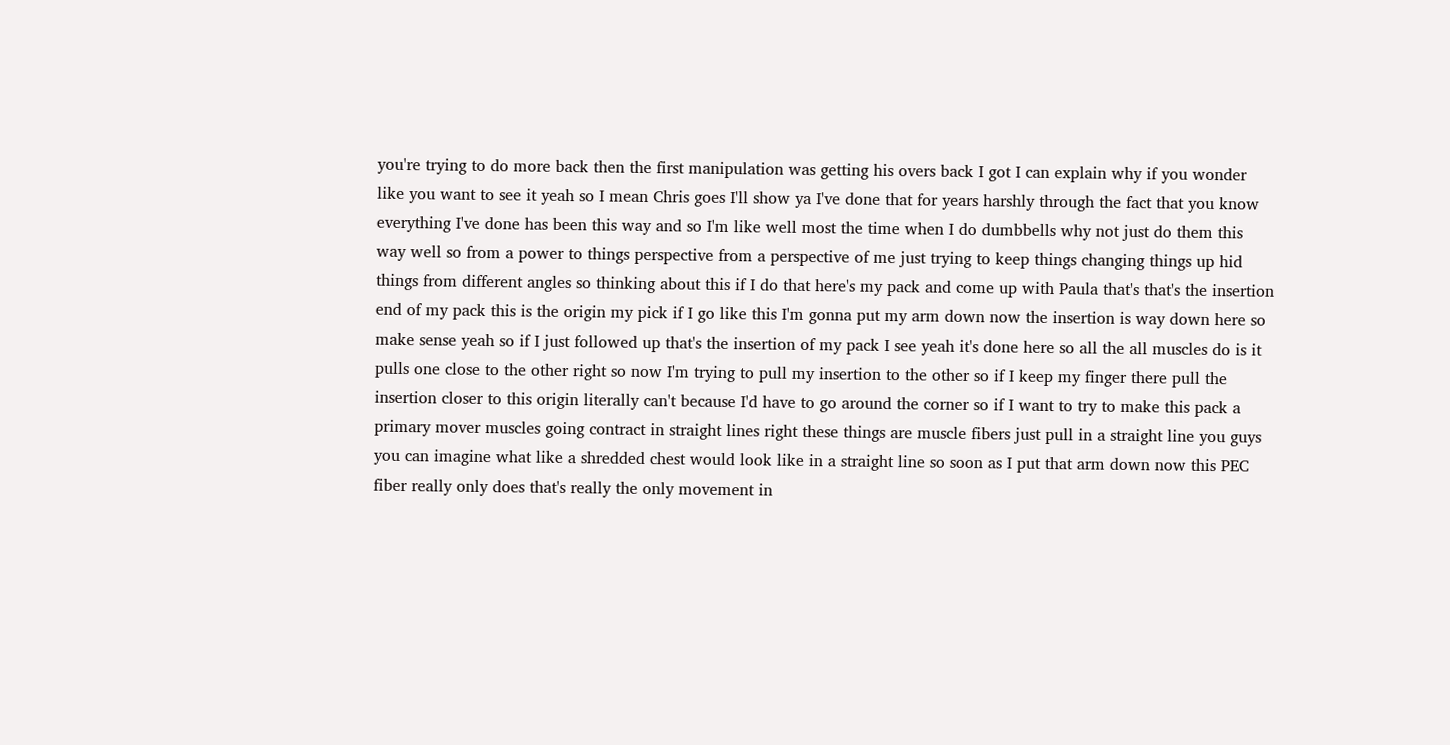you're trying to do more back then the first manipulation was getting his overs back I got I can explain why if you wonder like you want to see it yeah so I mean Chris goes I'll show ya I've done that for years harshly through the fact that you know everything I've done has been this way and so I'm like well most the time when I do dumbbells why not just do them this way well so from a power to things perspective from a perspective of me just trying to keep things changing things up hid things from different angles so thinking about this if I do that here's my pack and come up with Paula that's that's the insertion end of my pack this is the origin my pick if I go like this I'm gonna put my arm down now the insertion is way down here so make sense yeah so if I just followed up that's the insertion of my pack I see yeah it's done here so all the all muscles do is it pulls one close to the other right so now I'm trying to pull my insertion to the other so if I keep my finger there pull the insertion closer to this origin literally can't because I'd have to go around the corner so if I want to try to make this pack a primary mover muscles going contract in straight lines right these things are muscle fibers just pull in a straight line you guys you can imagine what like a shredded chest would look like in a straight line so soon as I put that arm down now this PEC fiber really only does that's really the only movement in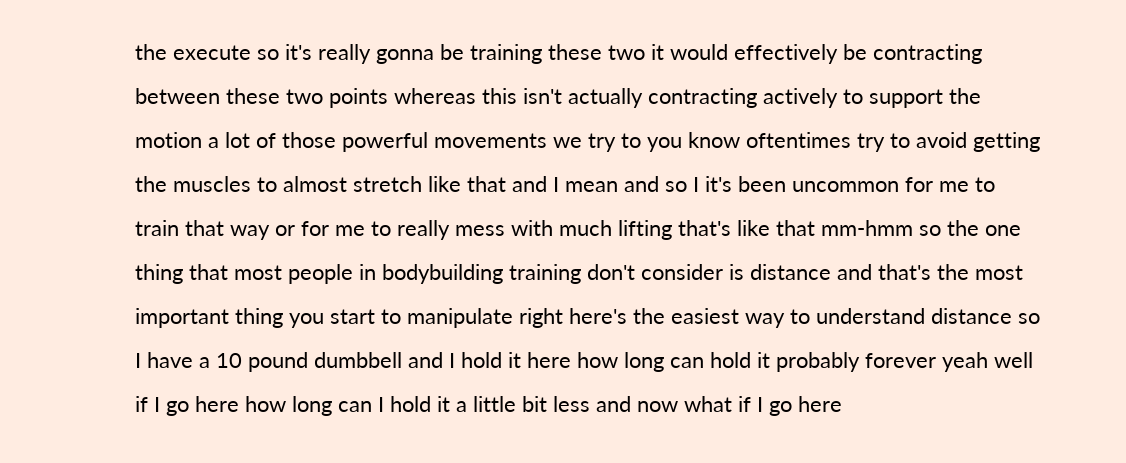the execute so it's really gonna be training these two it would effectively be contracting between these two points whereas this isn't actually contracting actively to support the motion a lot of those powerful movements we try to you know oftentimes try to avoid getting the muscles to almost stretch like that and I mean and so I it's been uncommon for me to train that way or for me to really mess with much lifting that's like that mm-hmm so the one thing that most people in bodybuilding training don't consider is distance and that's the most important thing you start to manipulate right here's the easiest way to understand distance so I have a 10 pound dumbbell and I hold it here how long can hold it probably forever yeah well if I go here how long can I hold it a little bit less and now what if I go here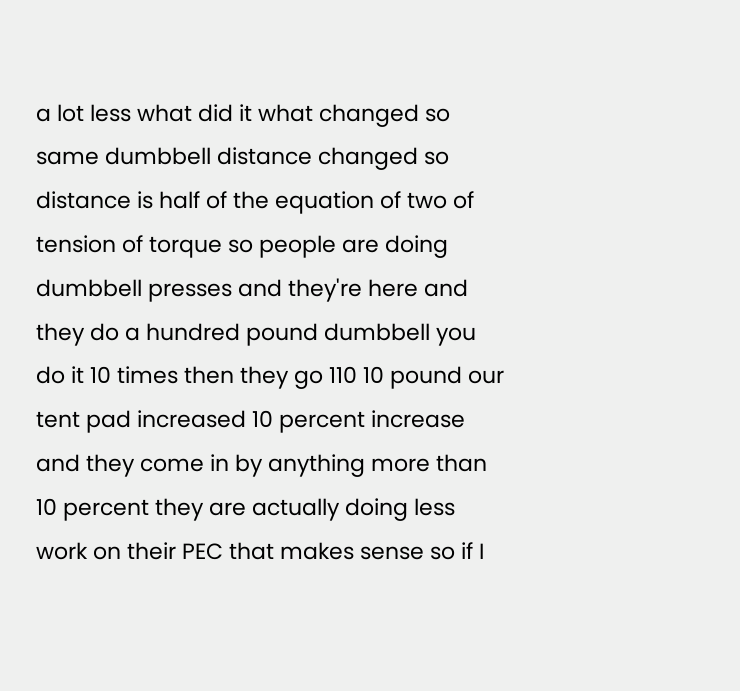a lot less what did it what changed so same dumbbell distance changed so distance is half of the equation of two of tension of torque so people are doing dumbbell presses and they're here and they do a hundred pound dumbbell you do it 10 times then they go 110 10 pound our tent pad increased 10 percent increase and they come in by anything more than 10 percent they are actually doing less work on their PEC that makes sense so if I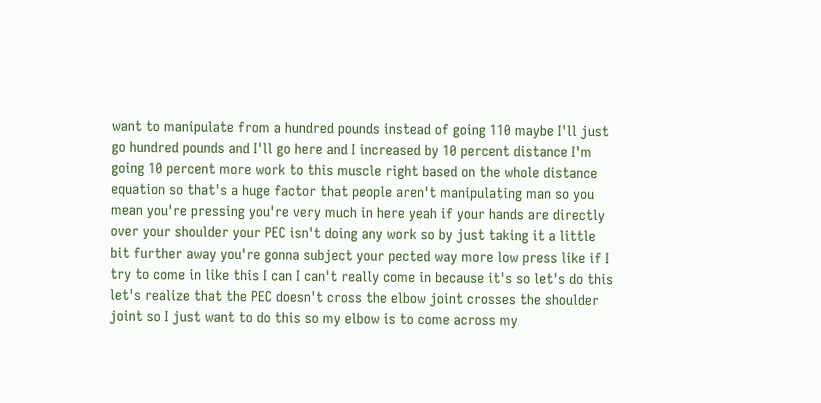want to manipulate from a hundred pounds instead of going 110 maybe I'll just go hundred pounds and I'll go here and I increased by 10 percent distance I'm going 10 percent more work to this muscle right based on the whole distance equation so that's a huge factor that people aren't manipulating man so you mean you're pressing you're very much in here yeah if your hands are directly over your shoulder your PEC isn't doing any work so by just taking it a little bit further away you're gonna subject your pected way more low press like if I try to come in like this I can I can't really come in because it's so let's do this let's realize that the PEC doesn't cross the elbow joint crosses the shoulder joint so I just want to do this so my elbow is to come across my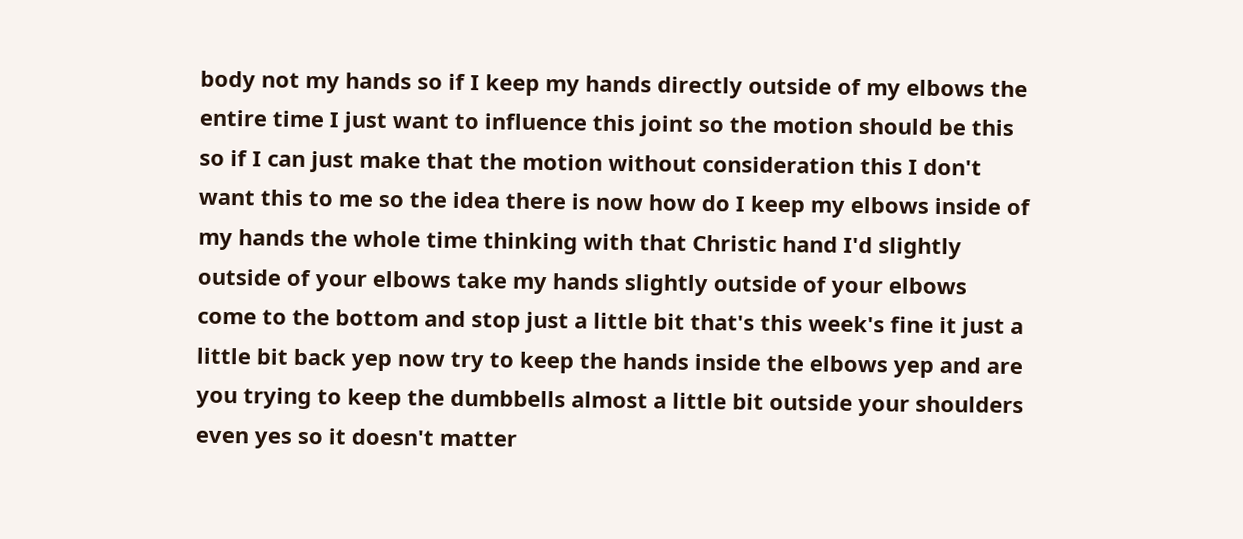body not my hands so if I keep my hands directly outside of my elbows the entire time I just want to influence this joint so the motion should be this so if I can just make that the motion without consideration this I don't want this to me so the idea there is now how do I keep my elbows inside of my hands the whole time thinking with that Christic hand I'd slightly outside of your elbows take my hands slightly outside of your elbows come to the bottom and stop just a little bit that's this week's fine it just a little bit back yep now try to keep the hands inside the elbows yep and are you trying to keep the dumbbells almost a little bit outside your shoulders even yes so it doesn't matter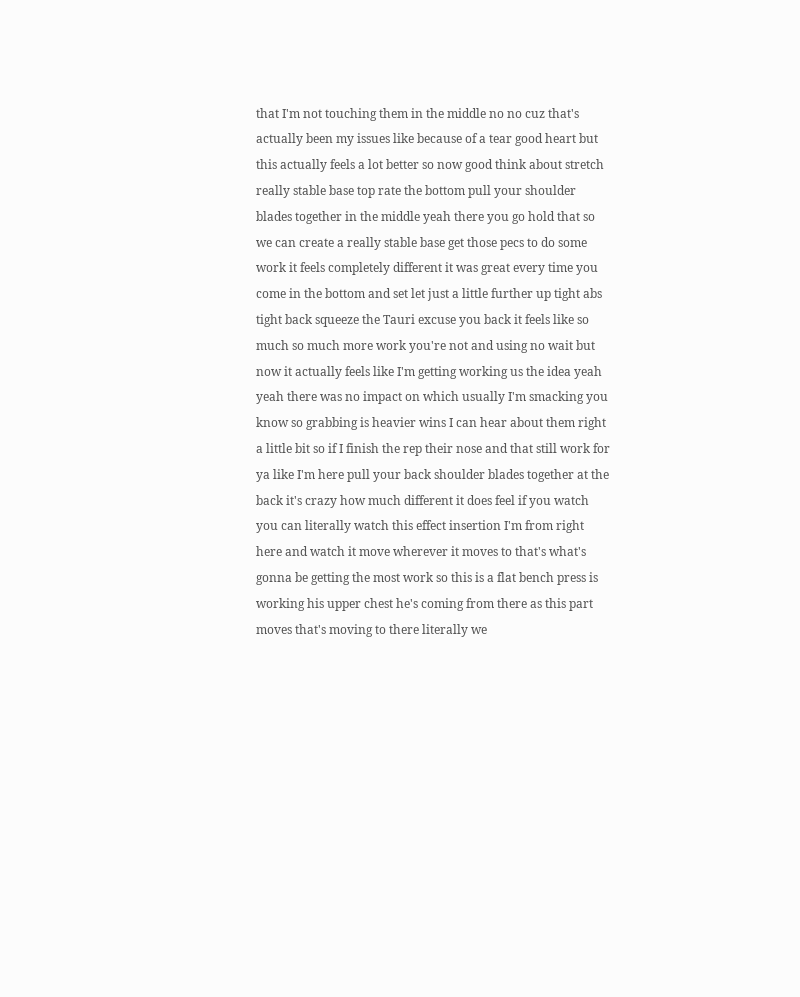that I'm not touching them in the middle no no cuz that's actually been my issues like because of a tear good heart but this actually feels a lot better so now good think about stretch really stable base top rate the bottom pull your shoulder blades together in the middle yeah there you go hold that so we can create a really stable base get those pecs to do some work it feels completely different it was great every time you come in the bottom and set let just a little further up tight abs tight back squeeze the Tauri excuse you back it feels like so much so much more work you're not and using no wait but now it actually feels like I'm getting working us the idea yeah yeah there was no impact on which usually I'm smacking you know so grabbing is heavier wins I can hear about them right a little bit so if I finish the rep their nose and that still work for ya like I'm here pull your back shoulder blades together at the back it's crazy how much different it does feel if you watch you can literally watch this effect insertion I'm from right here and watch it move wherever it moves to that's what's gonna be getting the most work so this is a flat bench press is working his upper chest he's coming from there as this part moves that's moving to there literally we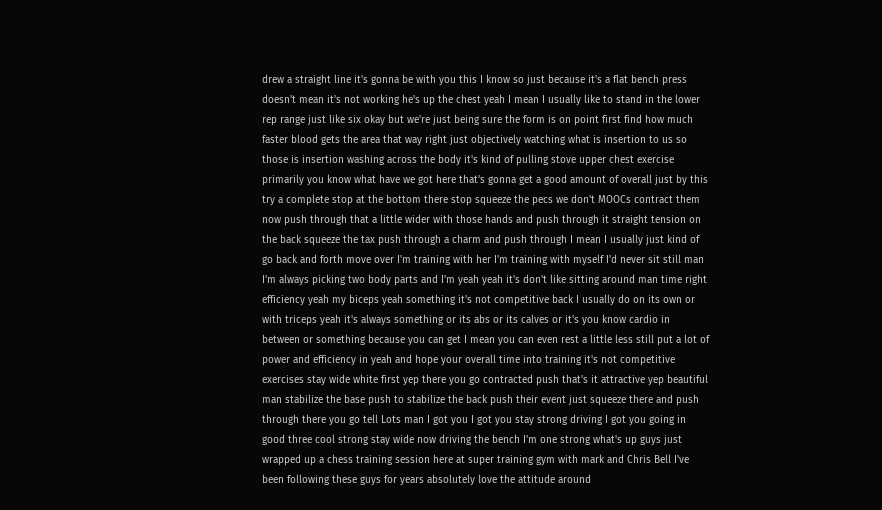drew a straight line it's gonna be with you this I know so just because it's a flat bench press doesn't mean it's not working he's up the chest yeah I mean I usually like to stand in the lower rep range just like six okay but we're just being sure the form is on point first find how much faster blood gets the area that way right just objectively watching what is insertion to us so those is insertion washing across the body it's kind of pulling stove upper chest exercise primarily you know what have we got here that's gonna get a good amount of overall just by this try a complete stop at the bottom there stop squeeze the pecs we don't MOOCs contract them now push through that a little wider with those hands and push through it straight tension on the back squeeze the tax push through a charm and push through I mean I usually just kind of go back and forth move over I'm training with her I'm training with myself I'd never sit still man I'm always picking two body parts and I'm yeah yeah it's don't like sitting around man time right efficiency yeah my biceps yeah something it's not competitive back I usually do on its own or with triceps yeah it's always something or its abs or its calves or it's you know cardio in between or something because you can get I mean you can even rest a little less still put a lot of power and efficiency in yeah and hope your overall time into training it's not competitive exercises stay wide white first yep there you go contracted push that's it attractive yep beautiful man stabilize the base push to stabilize the back push their event just squeeze there and push through there you go tell Lots man I got you I got you stay strong driving I got you going in good three cool strong stay wide now driving the bench I'm one strong what's up guys just wrapped up a chess training session here at super training gym with mark and Chris Bell I've been following these guys for years absolutely love the attitude around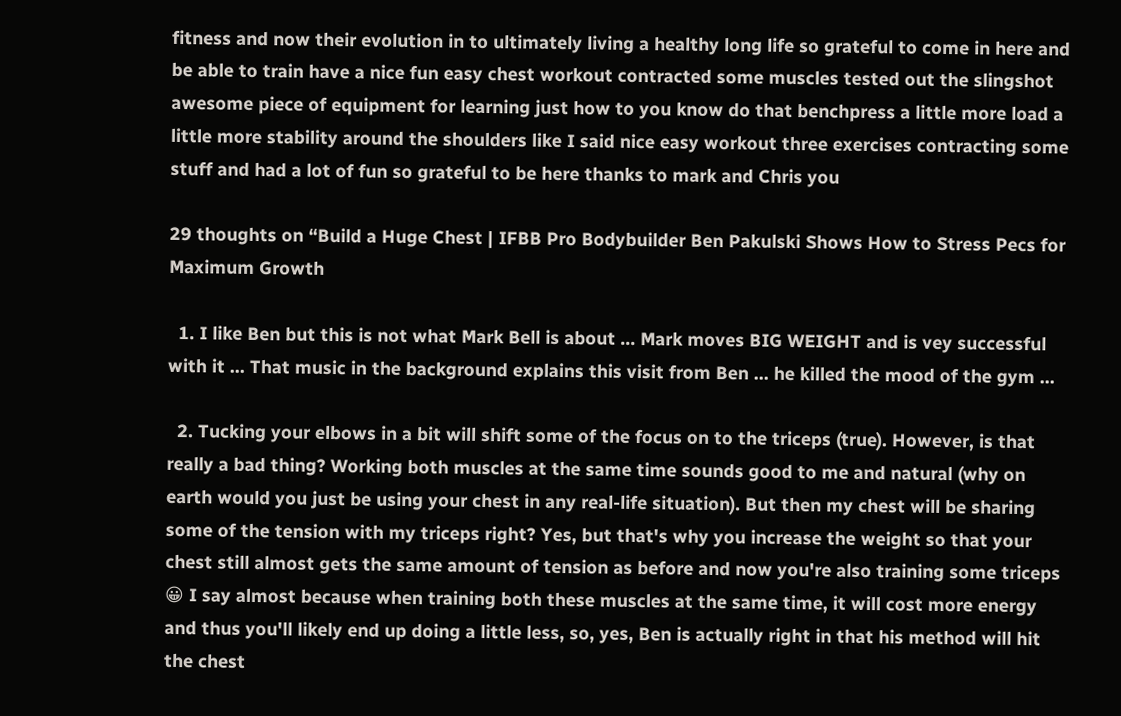fitness and now their evolution in to ultimately living a healthy long life so grateful to come in here and be able to train have a nice fun easy chest workout contracted some muscles tested out the slingshot awesome piece of equipment for learning just how to you know do that benchpress a little more load a little more stability around the shoulders like I said nice easy workout three exercises contracting some stuff and had a lot of fun so grateful to be here thanks to mark and Chris you

29 thoughts on “Build a Huge Chest | IFBB Pro Bodybuilder Ben Pakulski Shows How to Stress Pecs for Maximum Growth

  1. I like Ben but this is not what Mark Bell is about … Mark moves BIG WEIGHT and is vey successful with it … That music in the background explains this visit from Ben … he killed the mood of the gym …

  2. Tucking your elbows in a bit will shift some of the focus on to the triceps (true). However, is that really a bad thing? Working both muscles at the same time sounds good to me and natural (why on earth would you just be using your chest in any real-life situation). But then my chest will be sharing some of the tension with my triceps right? Yes, but that's why you increase the weight so that your chest still almost gets the same amount of tension as before and now you're also training some triceps 😀 I say almost because when training both these muscles at the same time, it will cost more energy and thus you'll likely end up doing a little less, so, yes, Ben is actually right in that his method will hit the chest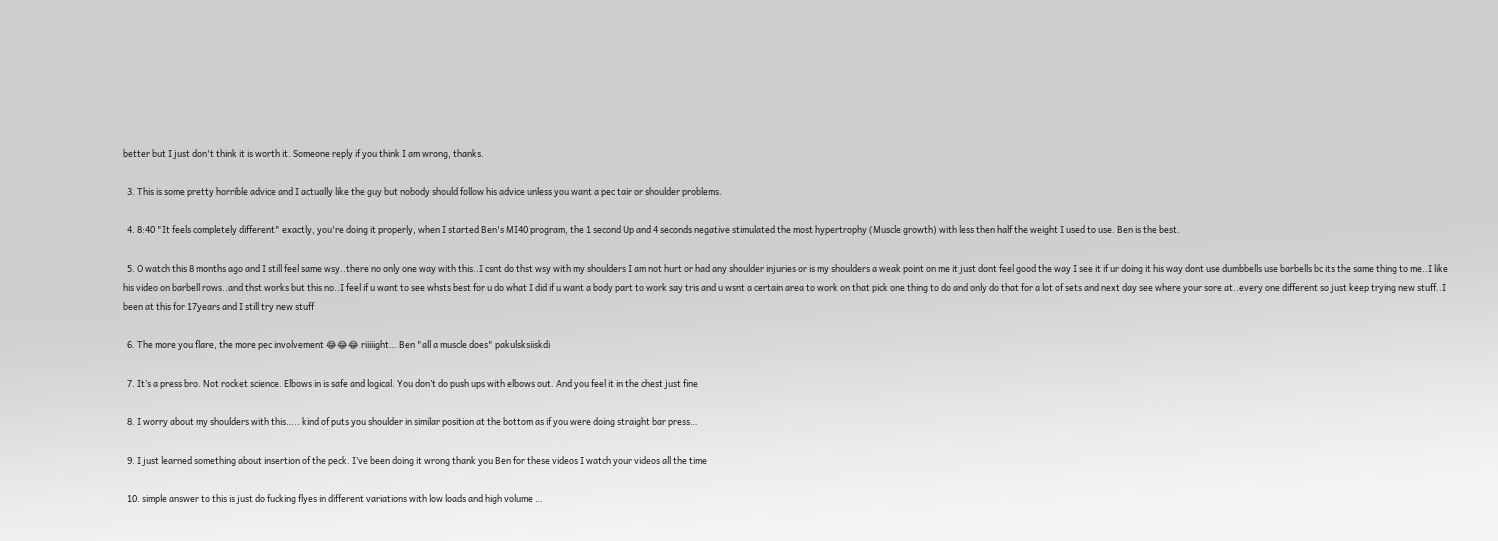better but I just don't think it is worth it. Someone reply if you think I am wrong, thanks.

  3. This is some pretty horrible advice and I actually like the guy but nobody should follow his advice unless you want a pec tair or shoulder problems.

  4. 8:40 "It feels completely different" exactly, you're doing it properly, when I started Ben's MI40 program, the 1 second Up and 4 seconds negative stimulated the most hypertrophy (Muscle growth) with less then half the weight I used to use. Ben is the best.

  5. O watch this 8 months ago and I still feel same wsy..there no only one way with this..I csnt do thst wsy with my shoulders I am not hurt or had any shoulder injuries or is my shoulders a weak point on me it just dont feel good the way I see it if ur doing it his way dont use dumbbells use barbells bc its the same thing to me..I like his video on barbell rows..and thst works but this no..I feel if u want to see whsts best for u do what I did if u want a body part to work say tris and u wsnt a certain area to work on that pick one thing to do and only do that for a lot of sets and next day see where your sore at..every one different so just keep trying new stuff..I been at this for 17years and I still try new stuff

  6. The more you flare, the more pec involvement 😂😂😂 riiiiight… Ben "all a muscle does" pakulsksiiskdi

  7. It’s a press bro. Not rocket science. Elbows in is safe and logical. You don’t do push ups with elbows out. And you feel it in the chest just fine

  8. I worry about my shoulders with this….. kind of puts you shoulder in similar position at the bottom as if you were doing straight bar press…

  9. I just learned something about insertion of the peck. I’ve been doing it wrong thank you Ben for these videos I watch your videos all the time

  10. simple answer to this is just do fucking flyes in different variations with low loads and high volume …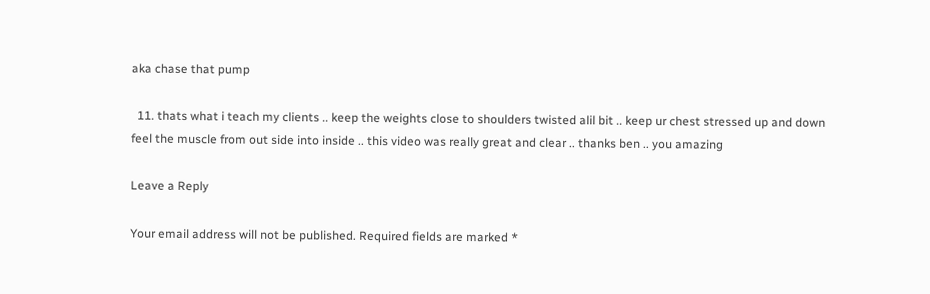aka chase that pump

  11. thats what i teach my clients .. keep the weights close to shoulders twisted alil bit .. keep ur chest stressed up and down feel the muscle from out side into inside .. this video was really great and clear .. thanks ben .. you amazing

Leave a Reply

Your email address will not be published. Required fields are marked *